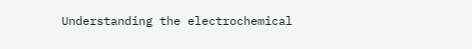Understanding the electrochemical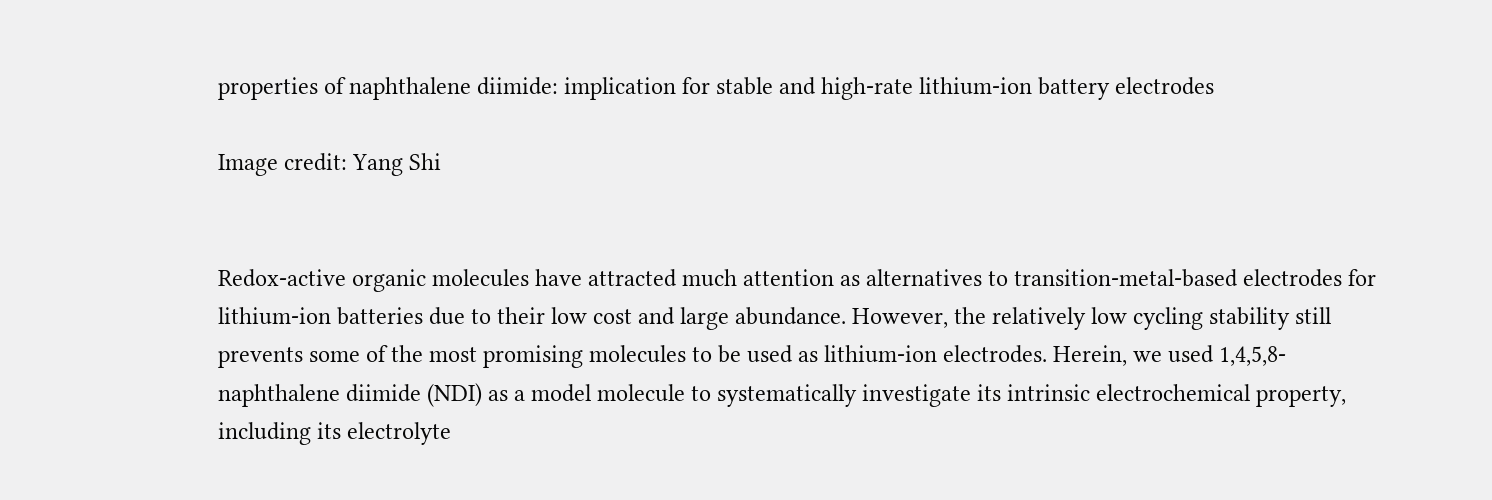properties of naphthalene diimide: implication for stable and high-rate lithium-ion battery electrodes

Image credit: Yang Shi


Redox-active organic molecules have attracted much attention as alternatives to transition-metal-based electrodes for lithium-ion batteries due to their low cost and large abundance. However, the relatively low cycling stability still prevents some of the most promising molecules to be used as lithium-ion electrodes. Herein, we used 1,4,5,8-naphthalene diimide (NDI) as a model molecule to systematically investigate its intrinsic electrochemical property, including its electrolyte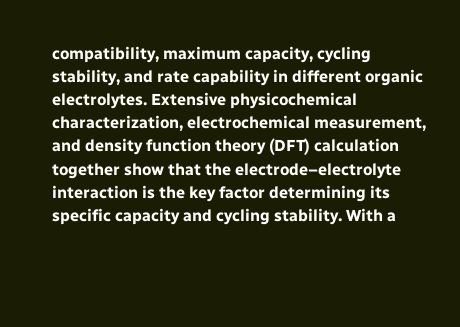compatibility, maximum capacity, cycling stability, and rate capability in different organic electrolytes. Extensive physicochemical characterization, electrochemical measurement, and density function theory (DFT) calculation together show that the electrode–electrolyte interaction is the key factor determining its specific capacity and cycling stability. With a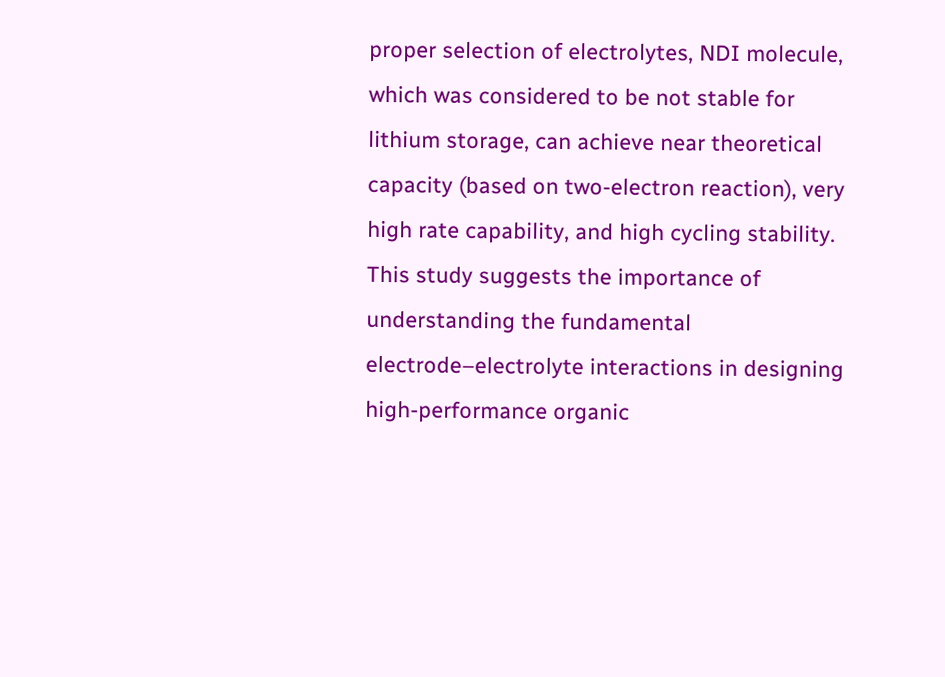proper selection of electrolytes, NDI molecule, which was considered to be not stable for lithium storage, can achieve near theoretical capacity (based on two-electron reaction), very high rate capability, and high cycling stability. This study suggests the importance of understanding the fundamental electrode–electrolyte interactions in designing high-performance organic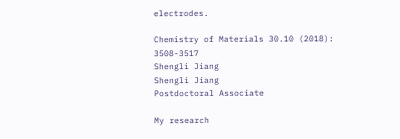electrodes.

Chemistry of Materials 30.10 (2018): 3508-3517
Shengli Jiang
Shengli Jiang
Postdoctoral Associate

My research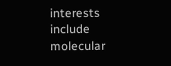interests include molecular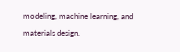modeling, machine learning, and materials design.